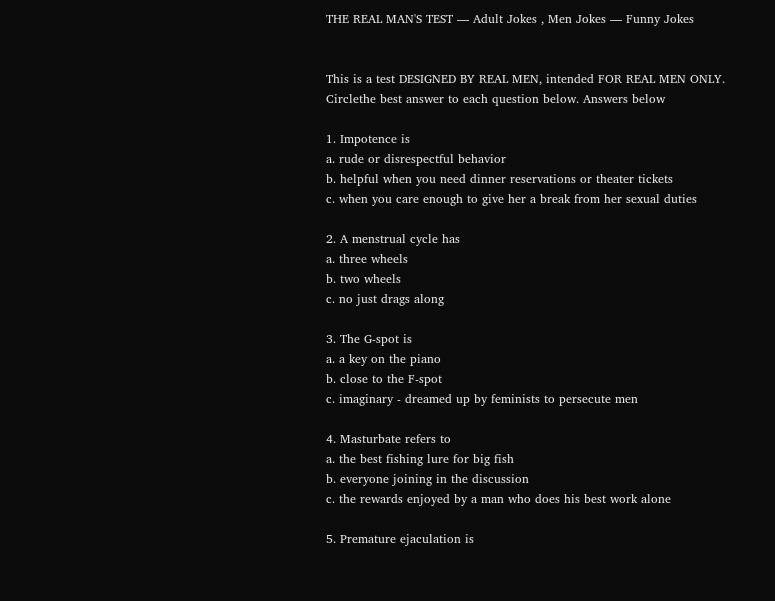THE REAL MAN'S TEST — Adult Jokes , Men Jokes — Funny Jokes


This is a test DESIGNED BY REAL MEN, intended FOR REAL MEN ONLY.
Circlethe best answer to each question below. Answers below

1. Impotence is
a. rude or disrespectful behavior
b. helpful when you need dinner reservations or theater tickets
c. when you care enough to give her a break from her sexual duties

2. A menstrual cycle has
a. three wheels
b. two wheels
c. no just drags along

3. The G-spot is
a. a key on the piano
b. close to the F-spot
c. imaginary - dreamed up by feminists to persecute men

4. Masturbate refers to
a. the best fishing lure for big fish
b. everyone joining in the discussion
c. the rewards enjoyed by a man who does his best work alone

5. Premature ejaculation is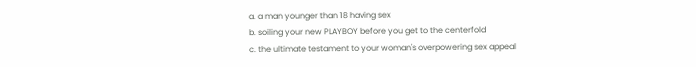a. a man younger than 18 having sex
b. soiling your new PLAYBOY before you get to the centerfold
c. the ultimate testament to your woman's overpowering sex appeal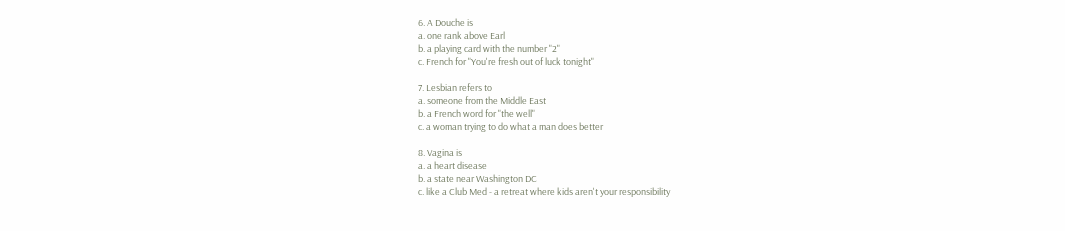6. A Douche is
a. one rank above Earl
b. a playing card with the number "2"
c. French for "You're fresh out of luck tonight"

7. Lesbian refers to
a. someone from the Middle East
b. a French word for "the well"
c. a woman trying to do what a man does better

8. Vagina is
a. a heart disease
b. a state near Washington DC
c. like a Club Med - a retreat where kids aren't your responsibility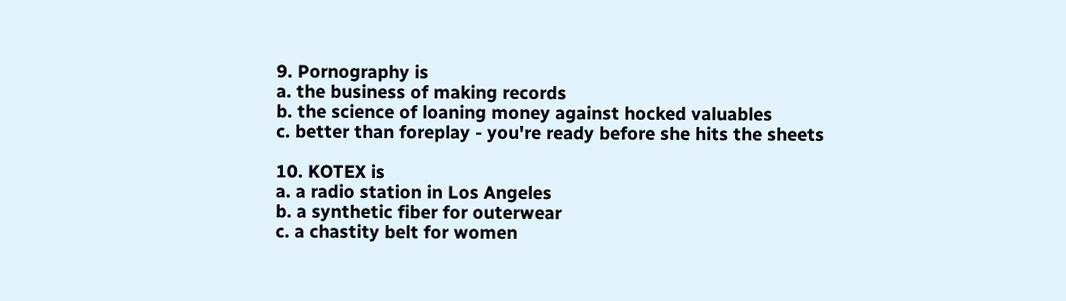9. Pornography is
a. the business of making records
b. the science of loaning money against hocked valuables
c. better than foreplay - you're ready before she hits the sheets

10. KOTEX is
a. a radio station in Los Angeles
b. a synthetic fiber for outerwear
c. a chastity belt for women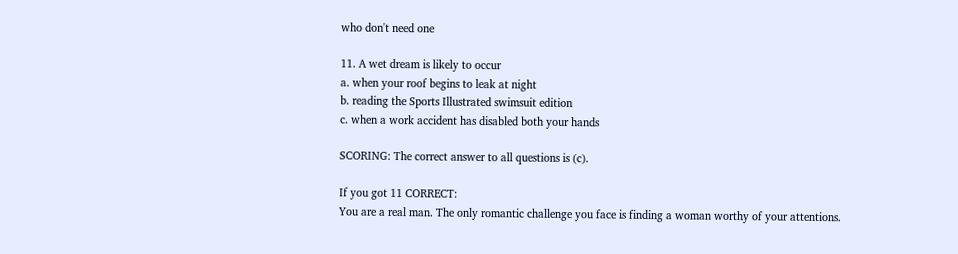who don't need one

11. A wet dream is likely to occur
a. when your roof begins to leak at night
b. reading the Sports Illustrated swimsuit edition
c. when a work accident has disabled both your hands

SCORING: The correct answer to all questions is (c).

If you got 11 CORRECT:
You are a real man. The only romantic challenge you face is finding a woman worthy of your attentions.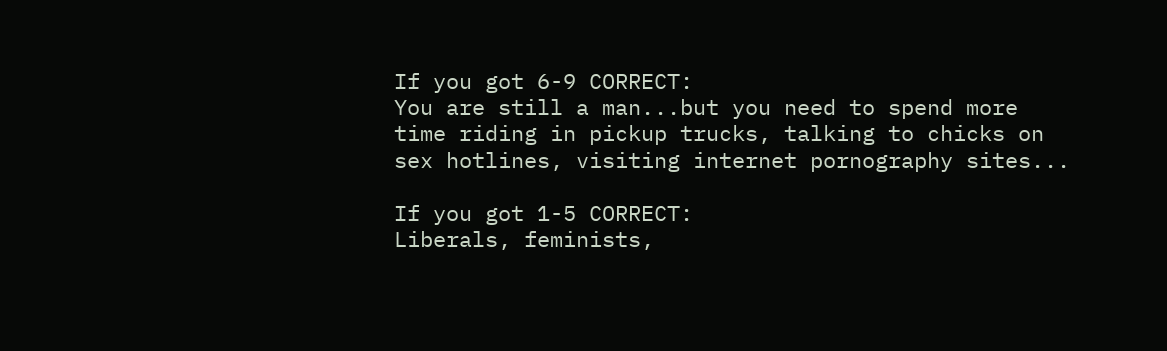If you got 6-9 CORRECT:
You are still a man...but you need to spend more time riding in pickup trucks, talking to chicks on sex hotlines, visiting internet pornography sites...

If you got 1-5 CORRECT:
Liberals, feminists,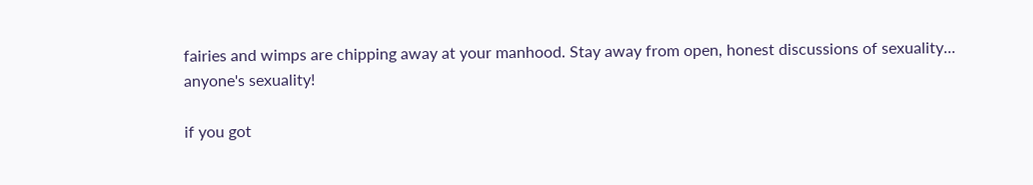fairies and wimps are chipping away at your manhood. Stay away from open, honest discussions of sexuality... anyone's sexuality!

if you got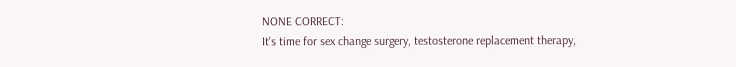NONE CORRECT:
It's time for sex change surgery, testosterone replacement therapy,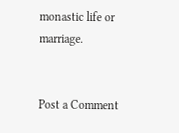monastic life or marriage.


Post a Comment